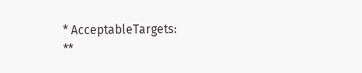* AcceptableTargets:
**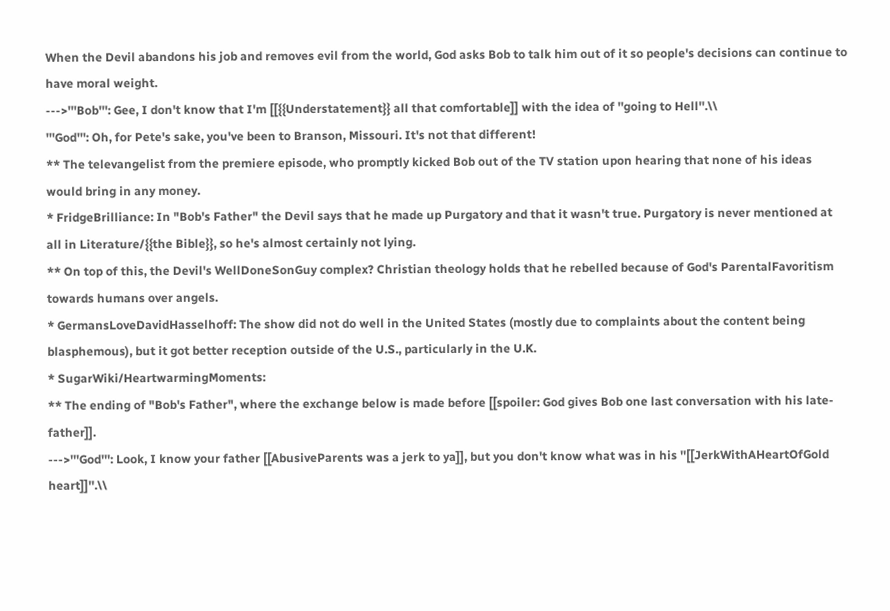When the Devil abandons his job and removes evil from the world, God asks Bob to talk him out of it so people's decisions can continue to have moral weight.
--->'''Bob''': Gee, I don't know that I'm [[{{Understatement}} all that comfortable]] with the idea of ''going to Hell''.\\
'''God''': Oh, for Pete's sake, you've been to Branson, Missouri. It's not that different!
** The televangelist from the premiere episode, who promptly kicked Bob out of the TV station upon hearing that none of his ideas would bring in any money.
* FridgeBrilliance: In "Bob's Father" the Devil says that he made up Purgatory and that it wasn't true. Purgatory is never mentioned at all in Literature/{{the Bible}}, so he's almost certainly not lying.
** On top of this, the Devil's WellDoneSonGuy complex? Christian theology holds that he rebelled because of God's ParentalFavoritism towards humans over angels.
* GermansLoveDavidHasselhoff: The show did not do well in the United States (mostly due to complaints about the content being blasphemous), but it got better reception outside of the U.S., particularly in the U.K.
* SugarWiki/HeartwarmingMoments:
** The ending of "Bob's Father", where the exchange below is made before [[spoiler: God gives Bob one last conversation with his late-father]].
--->'''God''': Look, I know your father [[AbusiveParents was a jerk to ya]], but you don't know what was in his ''[[JerkWithAHeartOfGold heart]]''.\\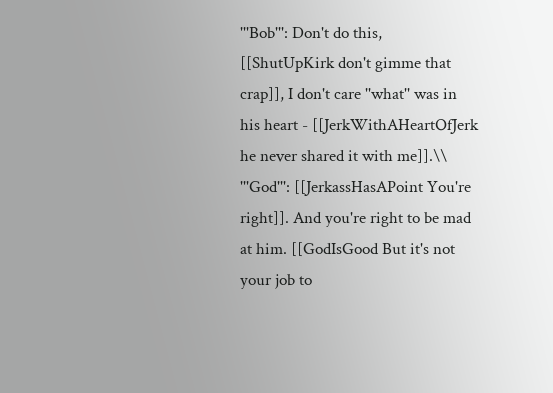'''Bob''': Don't do this, [[ShutUpKirk don't gimme that crap]], I don't care ''what'' was in his heart - [[JerkWithAHeartOfJerk he never shared it with me]].\\
'''God''': [[JerkassHasAPoint You're right]]. And you're right to be mad at him. [[GodIsGood But it's not your job to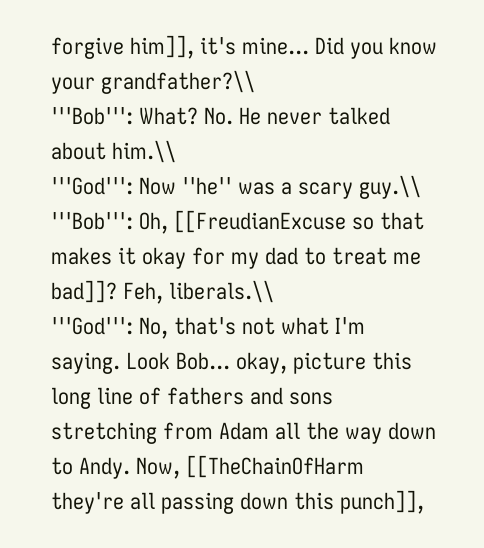forgive him]], it's mine... Did you know your grandfather?\\
'''Bob''': What? No. He never talked about him.\\
'''God''': Now ''he'' was a scary guy.\\
'''Bob''': Oh, [[FreudianExcuse so that makes it okay for my dad to treat me bad]]? Feh, liberals.\\
'''God''': No, that's not what I'm saying. Look Bob... okay, picture this long line of fathers and sons stretching from Adam all the way down to Andy. Now, [[TheChainOfHarm they're all passing down this punch]],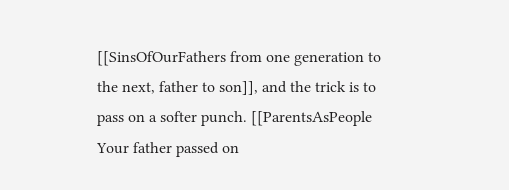[[SinsOfOurFathers from one generation to the next, father to son]], and the trick is to pass on a softer punch. [[ParentsAsPeople Your father passed on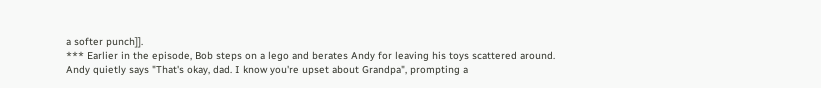a softer punch]].
*** Earlier in the episode, Bob steps on a lego and berates Andy for leaving his toys scattered around. Andy quietly says "That's okay, dad. I know you're upset about Grandpa", prompting a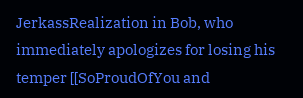JerkassRealization in Bob, who immediately apologizes for losing his temper [[SoProudOfYou and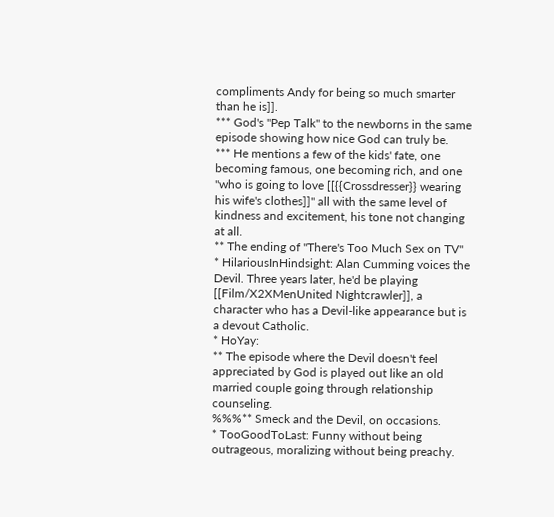compliments Andy for being so much smarter than he is]].
*** God's "Pep Talk" to the newborns in the same episode showing how nice God can truly be.
*** He mentions a few of the kids' fate, one becoming famous, one becoming rich, and one "who is going to love [[{{Crossdresser}} wearing his wife's clothes]]" all with the same level of kindness and excitement, his tone not changing at all.
** The ending of ''There's Too Much Sex on TV''
* HilariousInHindsight: Alan Cumming voices the Devil. Three years later, he'd be playing [[Film/X2XMenUnited Nightcrawler]], a character who has a Devil-like appearance but is a devout Catholic.
* HoYay:
** The episode where the Devil doesn't feel appreciated by God is played out like an old married couple going through relationship counseling.
%%%** Smeck and the Devil, on occasions.
* TooGoodToLast: Funny without being outrageous, moralizing without being preachy.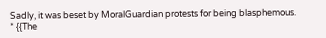Sadly, it was beset by MoralGuardian protests for being blasphemous.
* {{The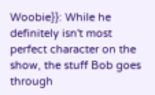Woobie}}: While he definitely isn't most perfect character on the show, the stuff Bob goes through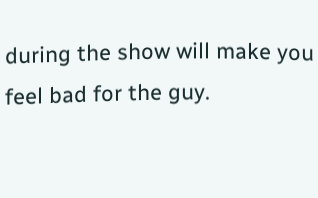during the show will make you feel bad for the guy.